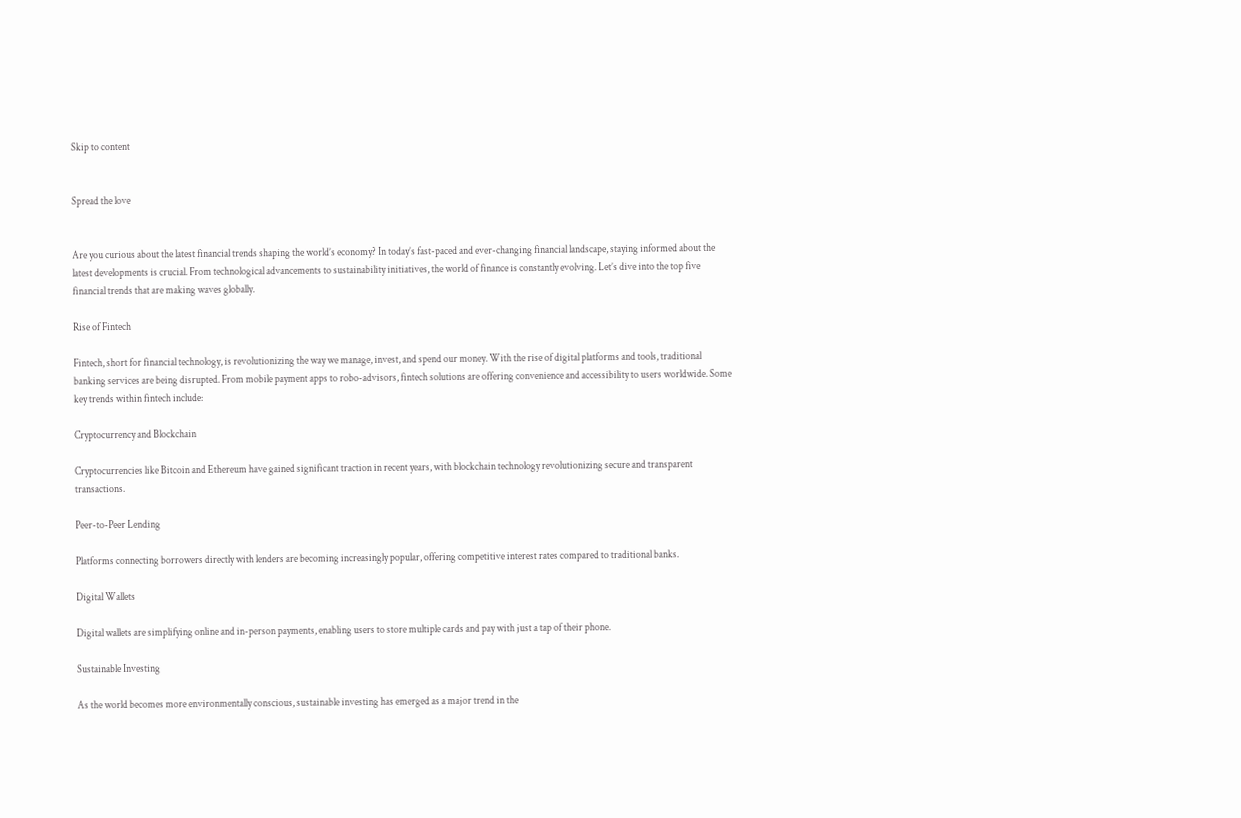Skip to content


Spread the love


Are you curious about the latest financial trends shaping the world’s economy? In today’s fast-paced and ever-changing financial landscape, staying informed about the latest developments is crucial. From technological advancements to sustainability initiatives, the world of finance is constantly evolving. Let’s dive into the top five financial trends that are making waves globally.

Rise of Fintech

Fintech, short for financial technology, is revolutionizing the way we manage, invest, and spend our money. With the rise of digital platforms and tools, traditional banking services are being disrupted. From mobile payment apps to robo-advisors, fintech solutions are offering convenience and accessibility to users worldwide. Some key trends within fintech include:

Cryptocurrency and Blockchain

Cryptocurrencies like Bitcoin and Ethereum have gained significant traction in recent years, with blockchain technology revolutionizing secure and transparent transactions.

Peer-to-Peer Lending

Platforms connecting borrowers directly with lenders are becoming increasingly popular, offering competitive interest rates compared to traditional banks.

Digital Wallets

Digital wallets are simplifying online and in-person payments, enabling users to store multiple cards and pay with just a tap of their phone.

Sustainable Investing

As the world becomes more environmentally conscious, sustainable investing has emerged as a major trend in the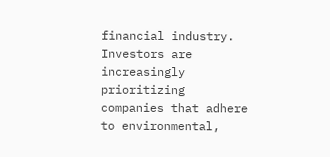financial industry. Investors are increasingly prioritizing companies that adhere to environmental,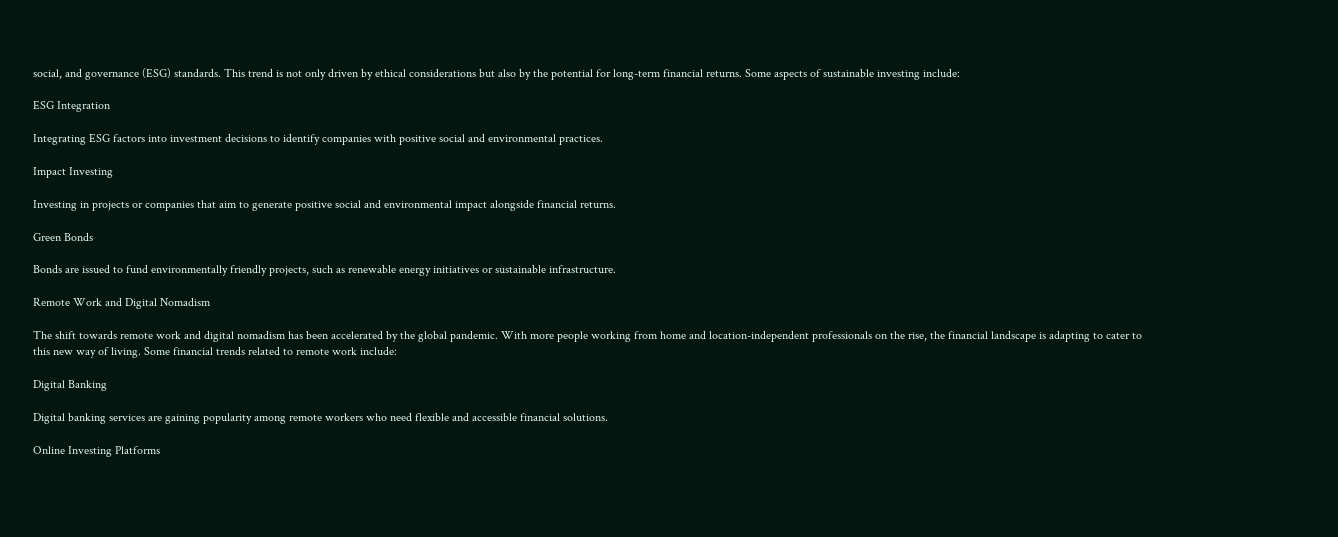social, and governance (ESG) standards. This trend is not only driven by ethical considerations but also by the potential for long-term financial returns. Some aspects of sustainable investing include:

ESG Integration

Integrating ESG factors into investment decisions to identify companies with positive social and environmental practices.

Impact Investing

Investing in projects or companies that aim to generate positive social and environmental impact alongside financial returns.

Green Bonds

Bonds are issued to fund environmentally friendly projects, such as renewable energy initiatives or sustainable infrastructure.

Remote Work and Digital Nomadism

The shift towards remote work and digital nomadism has been accelerated by the global pandemic. With more people working from home and location-independent professionals on the rise, the financial landscape is adapting to cater to this new way of living. Some financial trends related to remote work include:

Digital Banking

Digital banking services are gaining popularity among remote workers who need flexible and accessible financial solutions.

Online Investing Platforms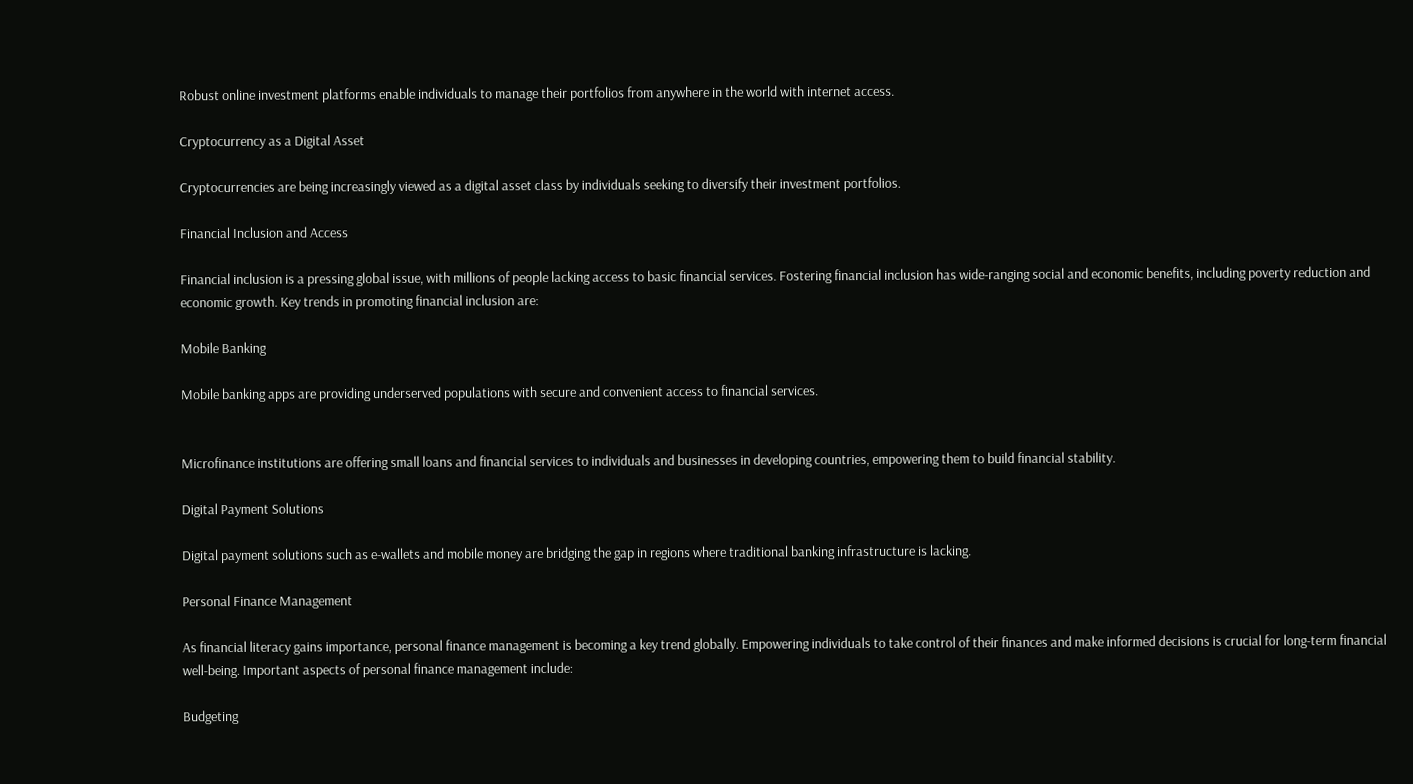Robust online investment platforms enable individuals to manage their portfolios from anywhere in the world with internet access.

Cryptocurrency as a Digital Asset

Cryptocurrencies are being increasingly viewed as a digital asset class by individuals seeking to diversify their investment portfolios.

Financial Inclusion and Access

Financial inclusion is a pressing global issue, with millions of people lacking access to basic financial services. Fostering financial inclusion has wide-ranging social and economic benefits, including poverty reduction and economic growth. Key trends in promoting financial inclusion are:

Mobile Banking

Mobile banking apps are providing underserved populations with secure and convenient access to financial services.


Microfinance institutions are offering small loans and financial services to individuals and businesses in developing countries, empowering them to build financial stability.

Digital Payment Solutions

Digital payment solutions such as e-wallets and mobile money are bridging the gap in regions where traditional banking infrastructure is lacking.

Personal Finance Management

As financial literacy gains importance, personal finance management is becoming a key trend globally. Empowering individuals to take control of their finances and make informed decisions is crucial for long-term financial well-being. Important aspects of personal finance management include:

Budgeting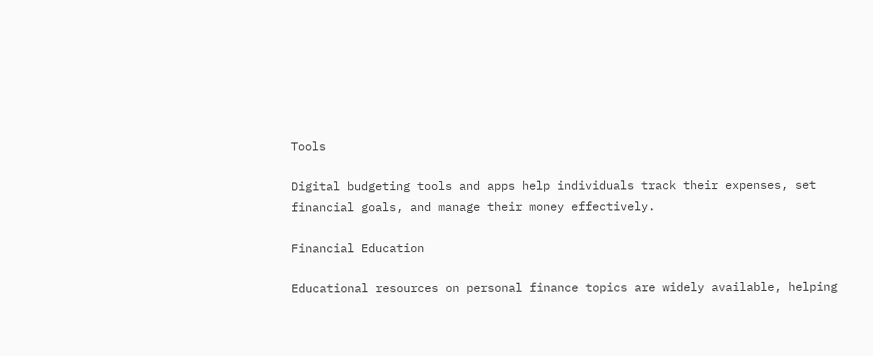Tools

Digital budgeting tools and apps help individuals track their expenses, set financial goals, and manage their money effectively.

Financial Education

Educational resources on personal finance topics are widely available, helping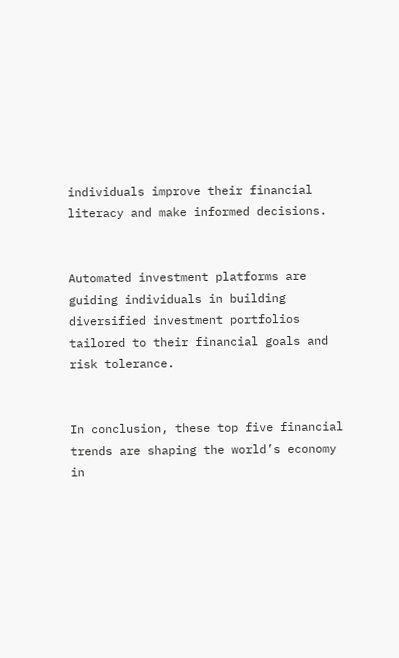individuals improve their financial literacy and make informed decisions.


Automated investment platforms are guiding individuals in building diversified investment portfolios tailored to their financial goals and risk tolerance.


In conclusion, these top five financial trends are shaping the world’s economy in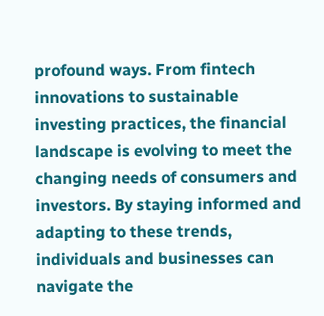profound ways. From fintech innovations to sustainable investing practices, the financial landscape is evolving to meet the changing needs of consumers and investors. By staying informed and adapting to these trends, individuals and businesses can navigate the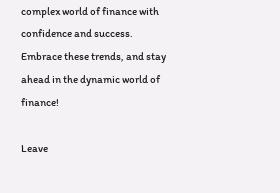complex world of finance with confidence and success. Embrace these trends, and stay ahead in the dynamic world of finance!

Leave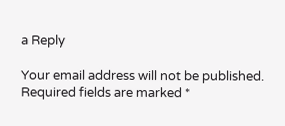a Reply

Your email address will not be published. Required fields are marked *